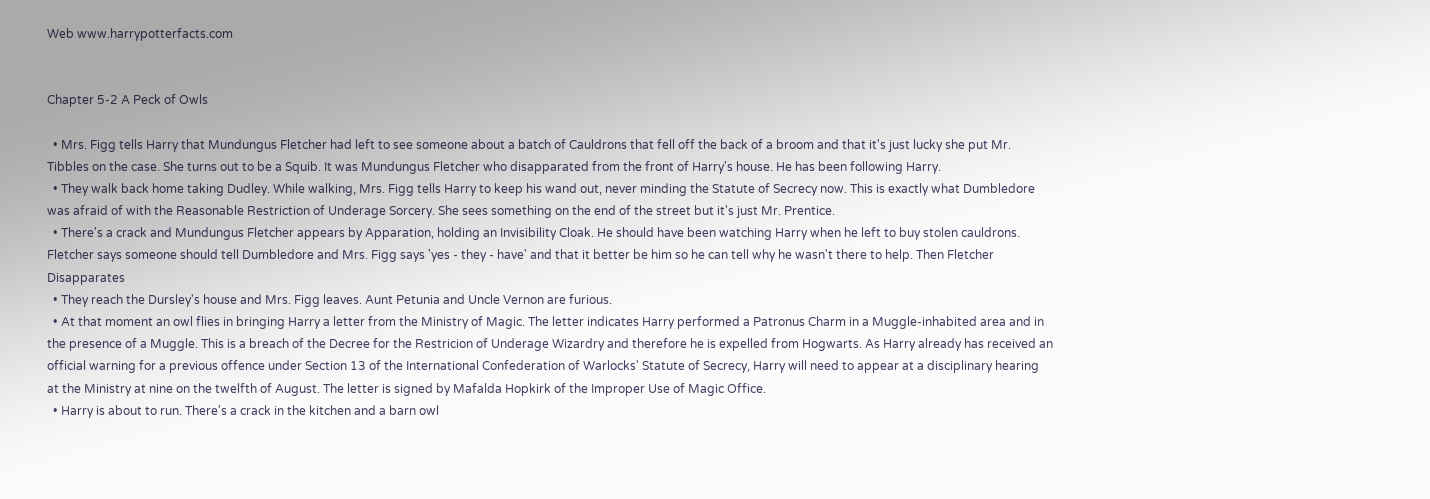Web www.harrypotterfacts.com


Chapter 5-2 A Peck of Owls

  • Mrs. Figg tells Harry that Mundungus Fletcher had left to see someone about a batch of Cauldrons that fell off the back of a broom and that it's just lucky she put Mr. Tibbles on the case. She turns out to be a Squib. It was Mundungus Fletcher who disapparated from the front of Harry's house. He has been following Harry.
  • They walk back home taking Dudley. While walking, Mrs. Figg tells Harry to keep his wand out, never minding the Statute of Secrecy now. This is exactly what Dumbledore was afraid of with the Reasonable Restriction of Underage Sorcery. She sees something on the end of the street but it's just Mr. Prentice.
  • There's a crack and Mundungus Fletcher appears by Apparation, holding an Invisibility Cloak. He should have been watching Harry when he left to buy stolen cauldrons. Fletcher says someone should tell Dumbledore and Mrs. Figg says 'yes - they - have' and that it better be him so he can tell why he wasn't there to help. Then Fletcher Disapparates
  • They reach the Dursley's house and Mrs. Figg leaves. Aunt Petunia and Uncle Vernon are furious.
  • At that moment an owl flies in bringing Harry a letter from the Ministry of Magic. The letter indicates Harry performed a Patronus Charm in a Muggle-inhabited area and in the presence of a Muggle. This is a breach of the Decree for the Restricion of Underage Wizardry and therefore he is expelled from Hogwarts. As Harry already has received an official warning for a previous offence under Section 13 of the International Confederation of Warlocks' Statute of Secrecy, Harry will need to appear at a disciplinary hearing at the Ministry at nine on the twelfth of August. The letter is signed by Mafalda Hopkirk of the Improper Use of Magic Office.
  • Harry is about to run. There's a crack in the kitchen and a barn owl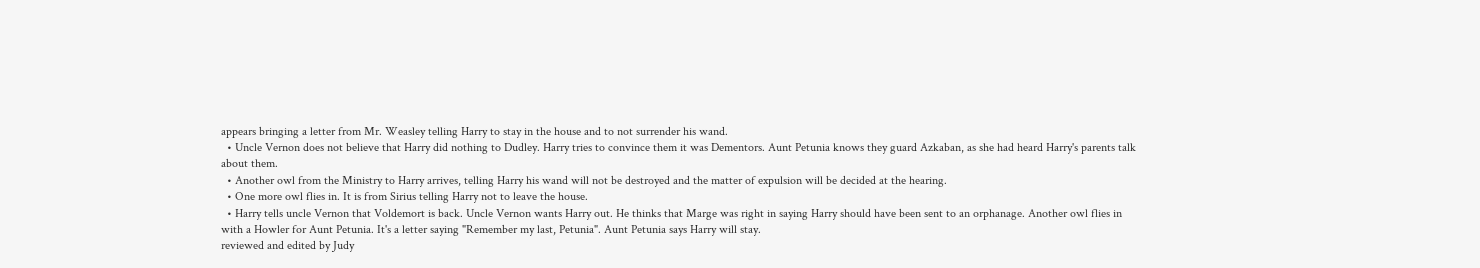appears bringing a letter from Mr. Weasley telling Harry to stay in the house and to not surrender his wand.
  • Uncle Vernon does not believe that Harry did nothing to Dudley. Harry tries to convince them it was Dementors. Aunt Petunia knows they guard Azkaban, as she had heard Harry's parents talk about them.
  • Another owl from the Ministry to Harry arrives, telling Harry his wand will not be destroyed and the matter of expulsion will be decided at the hearing.
  • One more owl flies in. It is from Sirius telling Harry not to leave the house.
  • Harry tells uncle Vernon that Voldemort is back. Uncle Vernon wants Harry out. He thinks that Marge was right in saying Harry should have been sent to an orphanage. Another owl flies in with a Howler for Aunt Petunia. It's a letter saying "Remember my last, Petunia". Aunt Petunia says Harry will stay.
reviewed and edited by Judy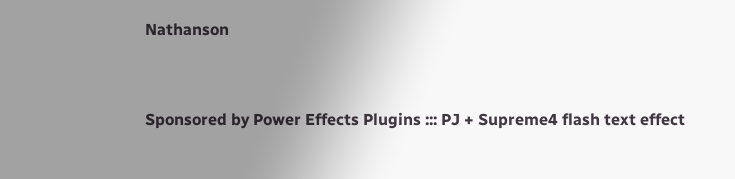Nathanson


Sponsored by Power Effects Plugins ::: PJ + Supreme4 flash text effect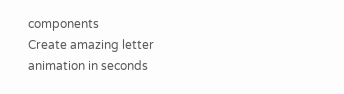components
Create amazing letter animation in seconds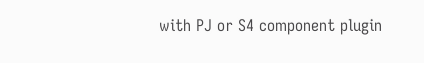with PJ or S4 component plugin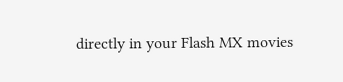directly in your Flash MX movies